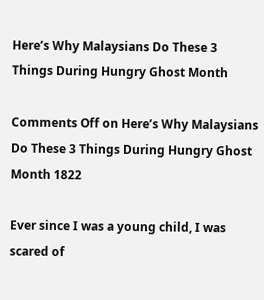Here’s Why Malaysians Do These 3 Things During Hungry Ghost Month

Comments Off on Here’s Why Malaysians Do These 3 Things During Hungry Ghost Month 1822

Ever since I was a young child, I was scared of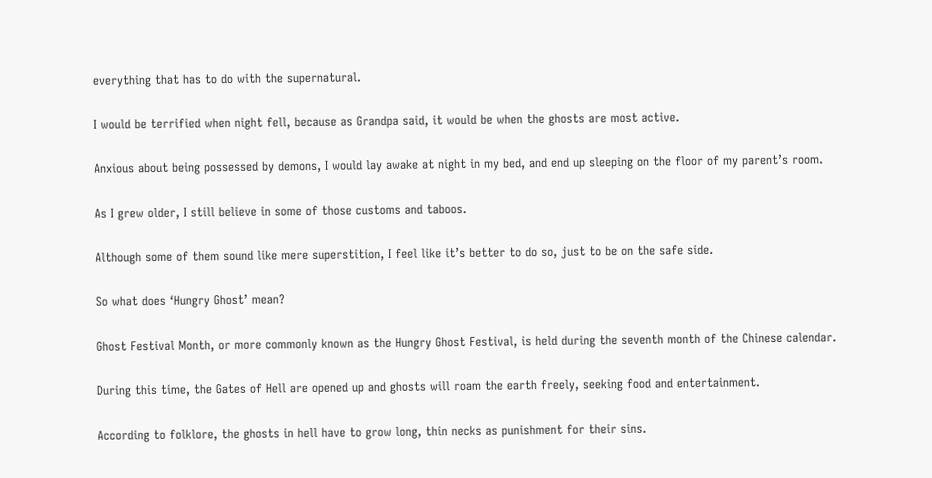everything that has to do with the supernatural.

I would be terrified when night fell, because as Grandpa said, it would be when the ghosts are most active.

Anxious about being possessed by demons, I would lay awake at night in my bed, and end up sleeping on the floor of my parent’s room.

As I grew older, I still believe in some of those customs and taboos.

Although some of them sound like mere superstition, I feel like it’s better to do so, just to be on the safe side.

So what does ‘Hungry Ghost’ mean?

Ghost Festival Month, or more commonly known as the Hungry Ghost Festival, is held during the seventh month of the Chinese calendar.

During this time, the Gates of Hell are opened up and ghosts will roam the earth freely, seeking food and entertainment.

According to folklore, the ghosts in hell have to grow long, thin necks as punishment for their sins.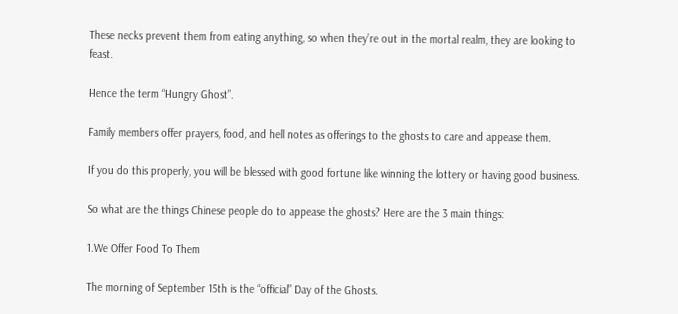These necks prevent them from eating anything, so when they’re out in the mortal realm, they are looking to feast.

Hence the term “Hungry Ghost”.

Family members offer prayers, food, and hell notes as offerings to the ghosts to care and appease them.

If you do this properly, you will be blessed with good fortune like winning the lottery or having good business.

So what are the things Chinese people do to appease the ghosts? Here are the 3 main things:

1.We Offer Food To Them

The morning of September 15th is the “official” Day of the Ghosts.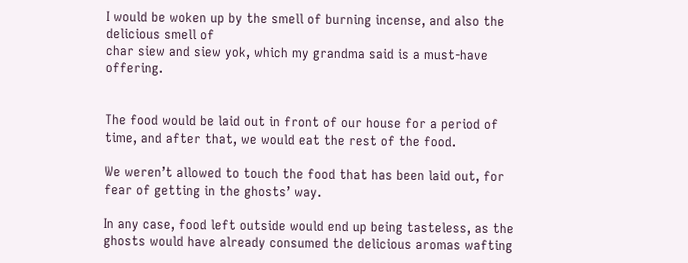I would be woken up by the smell of burning incense, and also the delicious smell of
char siew and siew yok, which my grandma said is a must-have offering.


The food would be laid out in front of our house for a period of time, and after that, we would eat the rest of the food.

We weren’t allowed to touch the food that has been laid out, for fear of getting in the ghosts’ way.

In any case, food left outside would end up being tasteless, as the ghosts would have already consumed the delicious aromas wafting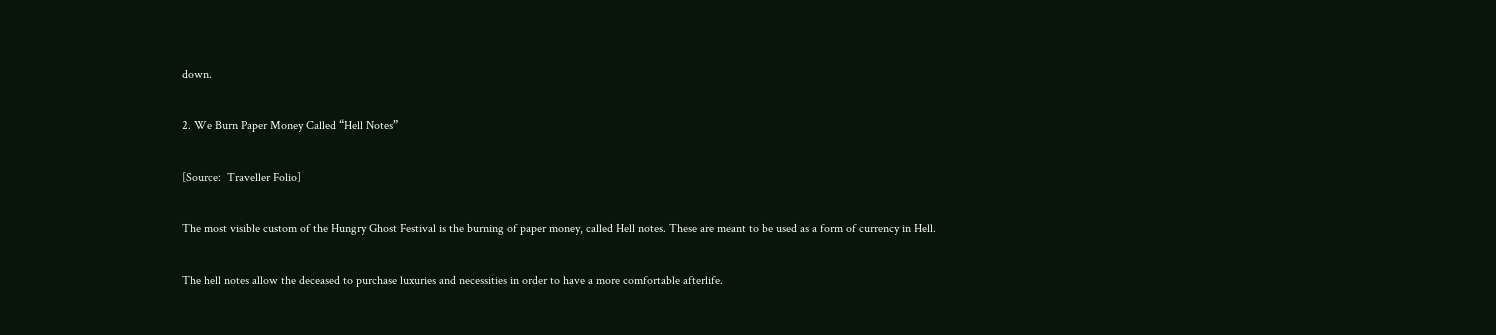down.

2. We Burn Paper Money Called “Hell Notes”

[Source:  Traveller Folio]

The most visible custom of the Hungry Ghost Festival is the burning of paper money, called Hell notes. These are meant to be used as a form of currency in Hell.

The hell notes allow the deceased to purchase luxuries and necessities in order to have a more comfortable afterlife.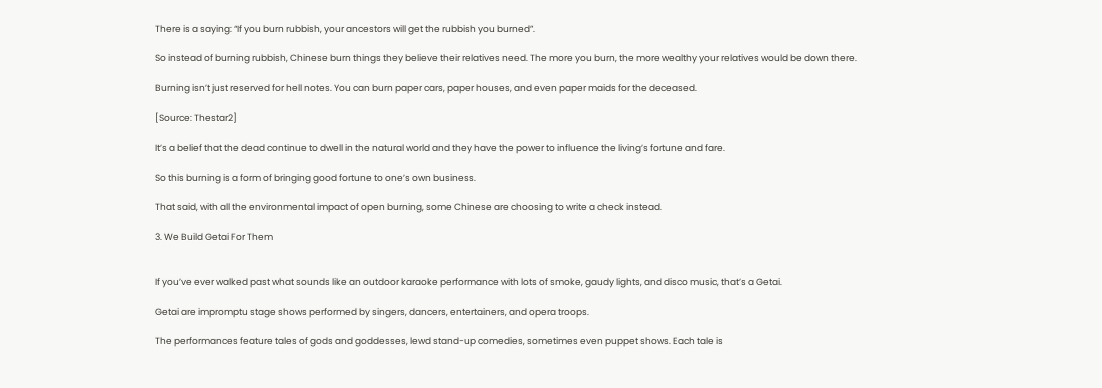There is a saying: “If you burn rubbish, your ancestors will get the rubbish you burned”.

So instead of burning rubbish, Chinese burn things they believe their relatives need. The more you burn, the more wealthy your relatives would be down there.

Burning isn’t just reserved for hell notes. You can burn paper cars, paper houses, and even paper maids for the deceased.

[Source: Thestar2]

It’s a belief that the dead continue to dwell in the natural world and they have the power to influence the living’s fortune and fare.

So this burning is a form of bringing good fortune to one’s own business.

That said, with all the environmental impact of open burning, some Chinese are choosing to write a check instead.

3. We Build Getai For Them


If you’ve ever walked past what sounds like an outdoor karaoke performance with lots of smoke, gaudy lights, and disco music, that’s a Getai.

Getai are impromptu stage shows performed by singers, dancers, entertainers, and opera troops.

The performances feature tales of gods and goddesses, lewd stand-up comedies, sometimes even puppet shows. Each tale is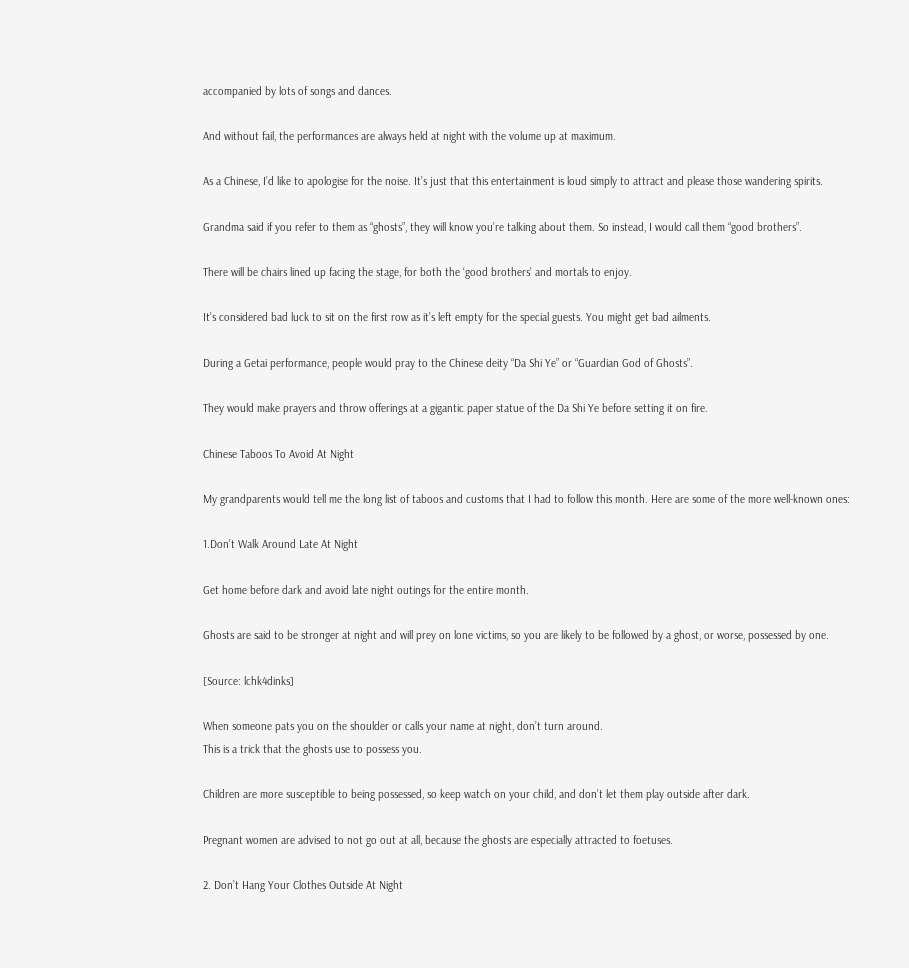accompanied by lots of songs and dances.

And without fail, the performances are always held at night with the volume up at maximum.

As a Chinese, I’d like to apologise for the noise. It’s just that this entertainment is loud simply to attract and please those wandering spirits.

Grandma said if you refer to them as “ghosts”, they will know you’re talking about them. So instead, I would call them “good brothers”.

There will be chairs lined up facing the stage, for both the ‘good brothers’ and mortals to enjoy.

It’s considered bad luck to sit on the first row as it’s left empty for the special guests. You might get bad ailments.

During a Getai performance, people would pray to the Chinese deity “Da Shi Ye” or “Guardian God of Ghosts”.

They would make prayers and throw offerings at a gigantic paper statue of the Da Shi Ye before setting it on fire.

Chinese Taboos To Avoid At Night

My grandparents would tell me the long list of taboos and customs that I had to follow this month. Here are some of the more well-known ones:

1.Don’t Walk Around Late At Night

Get home before dark and avoid late night outings for the entire month.

Ghosts are said to be stronger at night and will prey on lone victims, so you are likely to be followed by a ghost, or worse, possessed by one.

[Source: lchk4dinks]

When someone pats you on the shoulder or calls your name at night, don’t turn around.
This is a trick that the ghosts use to possess you.

Children are more susceptible to being possessed, so keep watch on your child, and don’t let them play outside after dark.

Pregnant women are advised to not go out at all, because the ghosts are especially attracted to foetuses.

2. Don’t Hang Your Clothes Outside At Night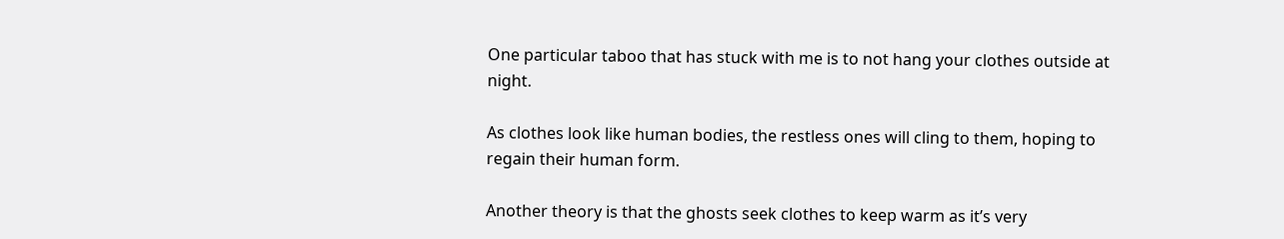One particular taboo that has stuck with me is to not hang your clothes outside at night.

As clothes look like human bodies, the restless ones will cling to them, hoping to regain their human form.

Another theory is that the ghosts seek clothes to keep warm as it’s very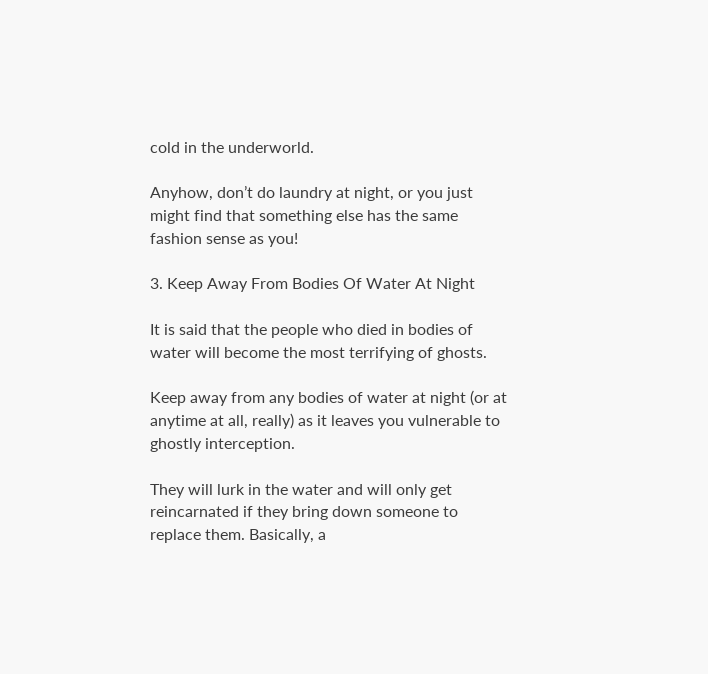cold in the underworld.

Anyhow, don’t do laundry at night, or you just might find that something else has the same fashion sense as you!

3. Keep Away From Bodies Of Water At Night

It is said that the people who died in bodies of water will become the most terrifying of ghosts.

Keep away from any bodies of water at night (or at anytime at all, really) as it leaves you vulnerable to ghostly interception.

They will lurk in the water and will only get reincarnated if they bring down someone to replace them. Basically, a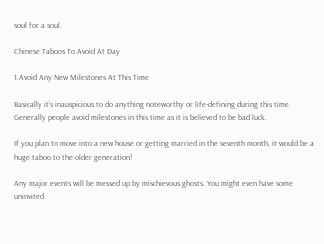soul for a soul.

Chinese Taboos To Avoid At Day

1.Avoid Any New Milestones At This Time

Basically it’s inauspicious to do anything noteworthy or life-defining during this time. Generally people avoid milestones in this time as it is believed to be bad luck.

If you plan to move into a new house or getting married in the seventh month, it would be a huge taboo to the older generation!

Any major events will be messed up by mischievous ghosts. You might even have some uninvited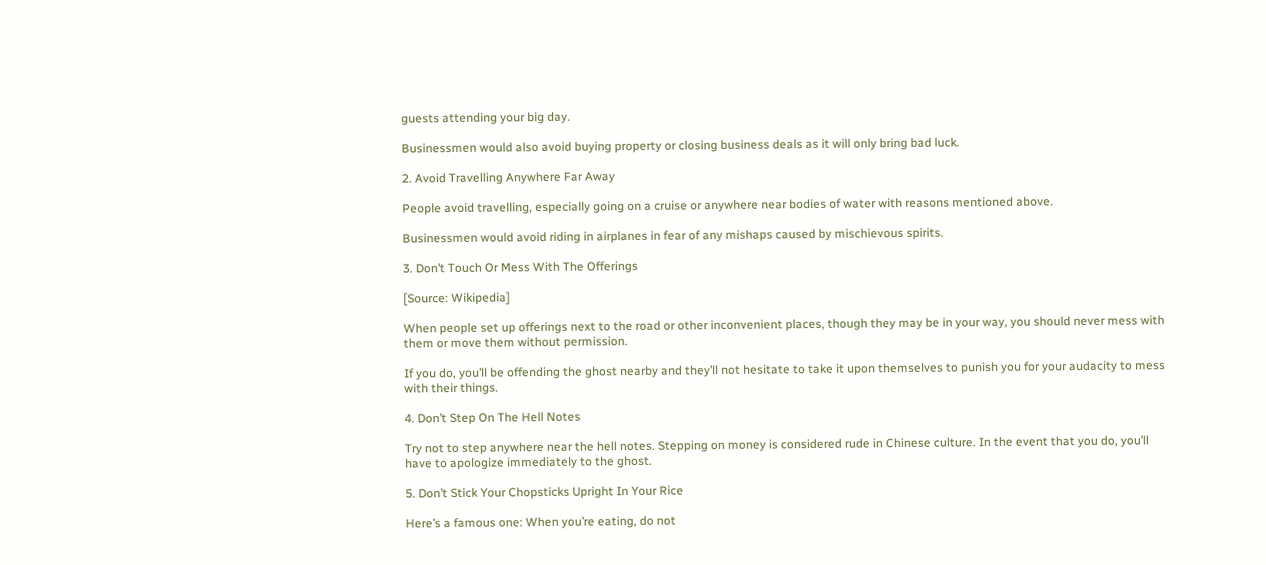guests attending your big day.

Businessmen would also avoid buying property or closing business deals as it will only bring bad luck.

2. Avoid Travelling Anywhere Far Away

People avoid travelling, especially going on a cruise or anywhere near bodies of water with reasons mentioned above.

Businessmen would avoid riding in airplanes in fear of any mishaps caused by mischievous spirits.

3. Don’t Touch Or Mess With The Offerings

[Source: Wikipedia]

When people set up offerings next to the road or other inconvenient places, though they may be in your way, you should never mess with them or move them without permission.

If you do, you’ll be offending the ghost nearby and they’ll not hesitate to take it upon themselves to punish you for your audacity to mess with their things.

4. Don’t Step On The Hell Notes

Try not to step anywhere near the hell notes. Stepping on money is considered rude in Chinese culture. In the event that you do, you’ll have to apologize immediately to the ghost.

5. Don’t Stick Your Chopsticks Upright In Your Rice

Here’s a famous one: When you’re eating, do not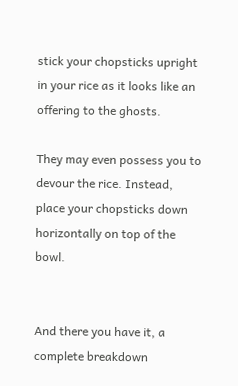stick your chopsticks upright in your rice as it looks like an offering to the ghosts.

They may even possess you to devour the rice. Instead, place your chopsticks down horizontally on top of the bowl.


And there you have it, a complete breakdown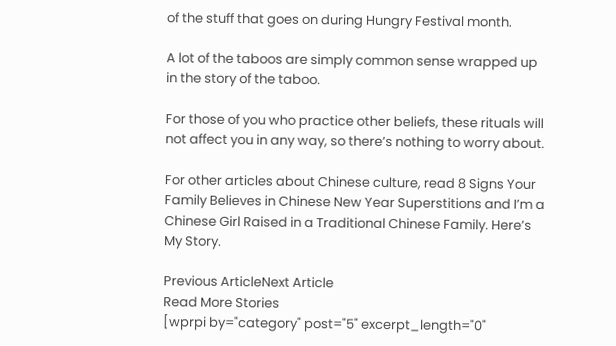of the stuff that goes on during Hungry Festival month.

A lot of the taboos are simply common sense wrapped up in the story of the taboo.

For those of you who practice other beliefs, these rituals will not affect you in any way, so there’s nothing to worry about.

For other articles about Chinese culture, read 8 Signs Your Family Believes in Chinese New Year Superstitions and I’m a Chinese Girl Raised in a Traditional Chinese Family. Here’s My Story.

Previous ArticleNext Article
Read More Stories
[wprpi by="category" post="5" excerpt_length="0"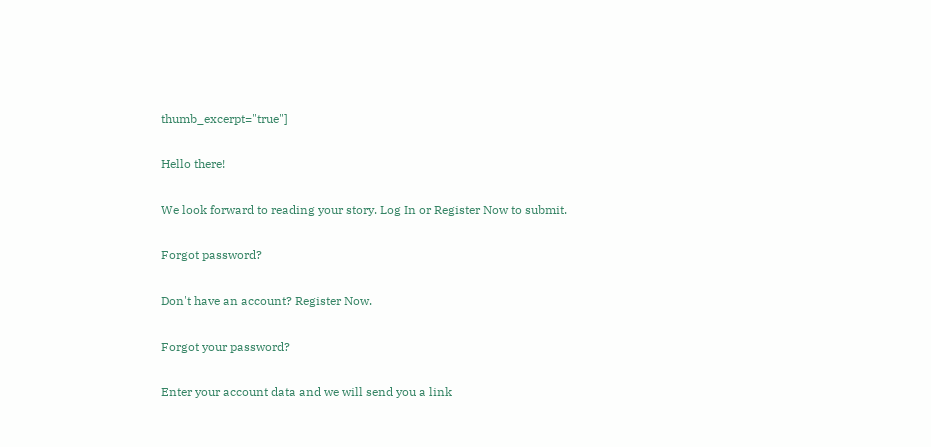thumb_excerpt="true"]

Hello there!

We look forward to reading your story. Log In or Register Now to submit.

Forgot password?

Don't have an account? Register Now.

Forgot your password?

Enter your account data and we will send you a link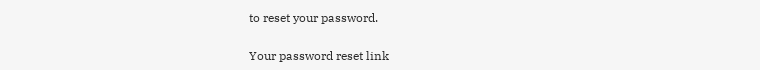to reset your password.

Your password reset link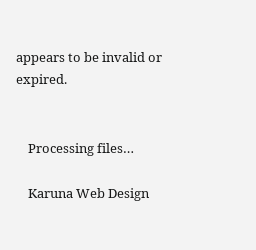appears to be invalid or expired.


    Processing files…

    Karuna Web Design